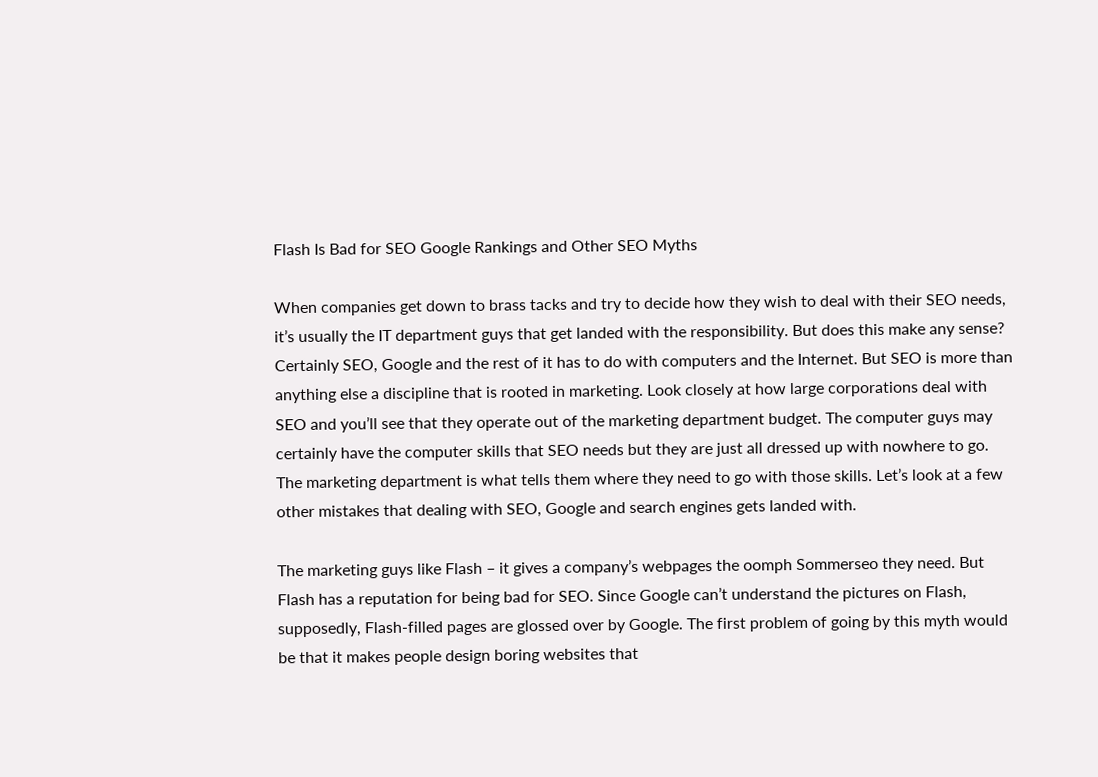Flash Is Bad for SEO Google Rankings and Other SEO Myths

When companies get down to brass tacks and try to decide how they wish to deal with their SEO needs, it’s usually the IT department guys that get landed with the responsibility. But does this make any sense? Certainly SEO, Google and the rest of it has to do with computers and the Internet. But SEO is more than anything else a discipline that is rooted in marketing. Look closely at how large corporations deal with SEO and you’ll see that they operate out of the marketing department budget. The computer guys may certainly have the computer skills that SEO needs but they are just all dressed up with nowhere to go. The marketing department is what tells them where they need to go with those skills. Let’s look at a few other mistakes that dealing with SEO, Google and search engines gets landed with.

The marketing guys like Flash – it gives a company’s webpages the oomph Sommerseo they need. But Flash has a reputation for being bad for SEO. Since Google can’t understand the pictures on Flash, supposedly, Flash-filled pages are glossed over by Google. The first problem of going by this myth would be that it makes people design boring websites that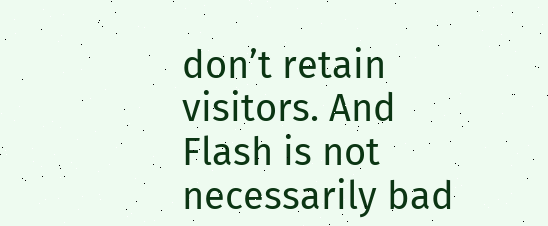don’t retain visitors. And Flash is not necessarily bad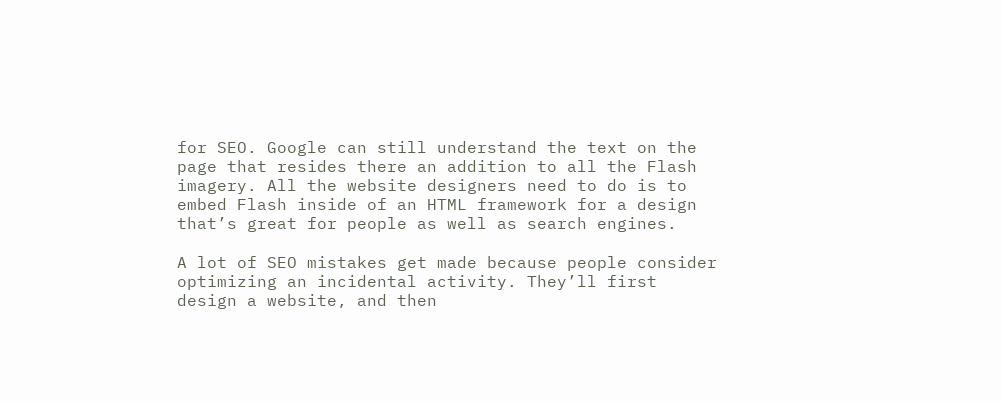for SEO. Google can still understand the text on the page that resides there an addition to all the Flash imagery. All the website designers need to do is to embed Flash inside of an HTML framework for a design that’s great for people as well as search engines.

A lot of SEO mistakes get made because people consider optimizing an incidental activity. They’ll first design a website, and then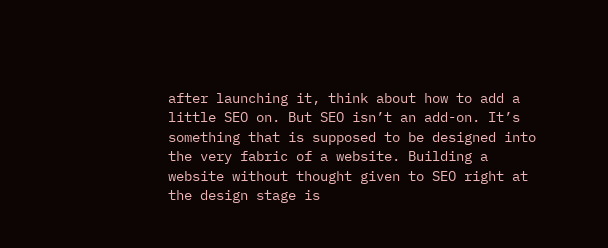after launching it, think about how to add a little SEO on. But SEO isn’t an add-on. It’s something that is supposed to be designed into the very fabric of a website. Building a website without thought given to SEO right at the design stage is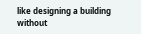like designing a building without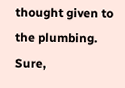thought given to the plumbing. Sure,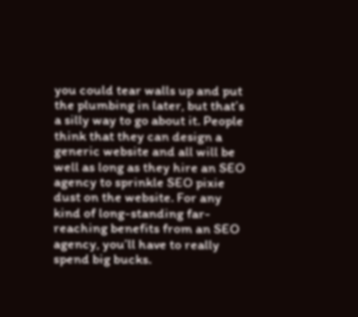you could tear walls up and put the plumbing in later, but that’s a silly way to go about it. People think that they can design a generic website and all will be well as long as they hire an SEO agency to sprinkle SEO pixie dust on the website. For any kind of long-standing far-reaching benefits from an SEO agency, you’ll have to really spend big bucks.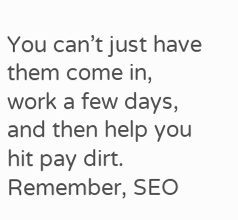You can’t just have them come in, work a few days, and then help you hit pay dirt. Remember, SEO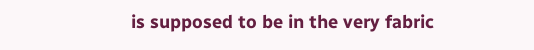is supposed to be in the very fabric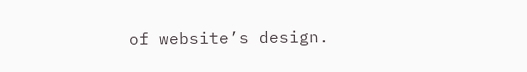of website’s design.